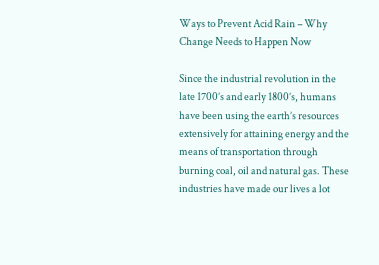Ways to Prevent Acid Rain – Why Change Needs to Happen Now

Since the industrial revolution in the late 1700’s and early 1800’s, humans have been using the earth’s resources extensively for attaining energy and the means of transportation through burning coal, oil and natural gas. These industries have made our lives a lot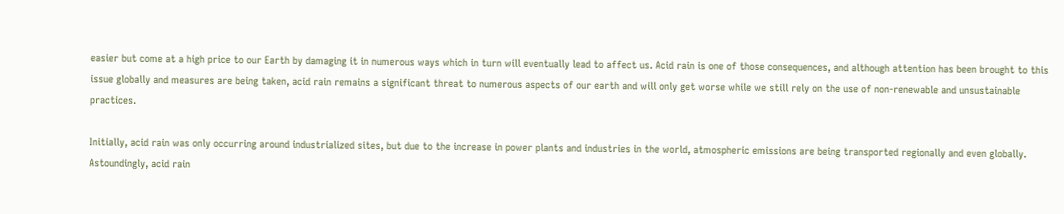easier but come at a high price to our Earth by damaging it in numerous ways which in turn will eventually lead to affect us. Acid rain is one of those consequences, and although attention has been brought to this issue globally and measures are being taken, acid rain remains a significant threat to numerous aspects of our earth and will only get worse while we still rely on the use of non-renewable and unsustainable practices.

Initially, acid rain was only occurring around industrialized sites, but due to the increase in power plants and industries in the world, atmospheric emissions are being transported regionally and even globally.  Astoundingly, acid rain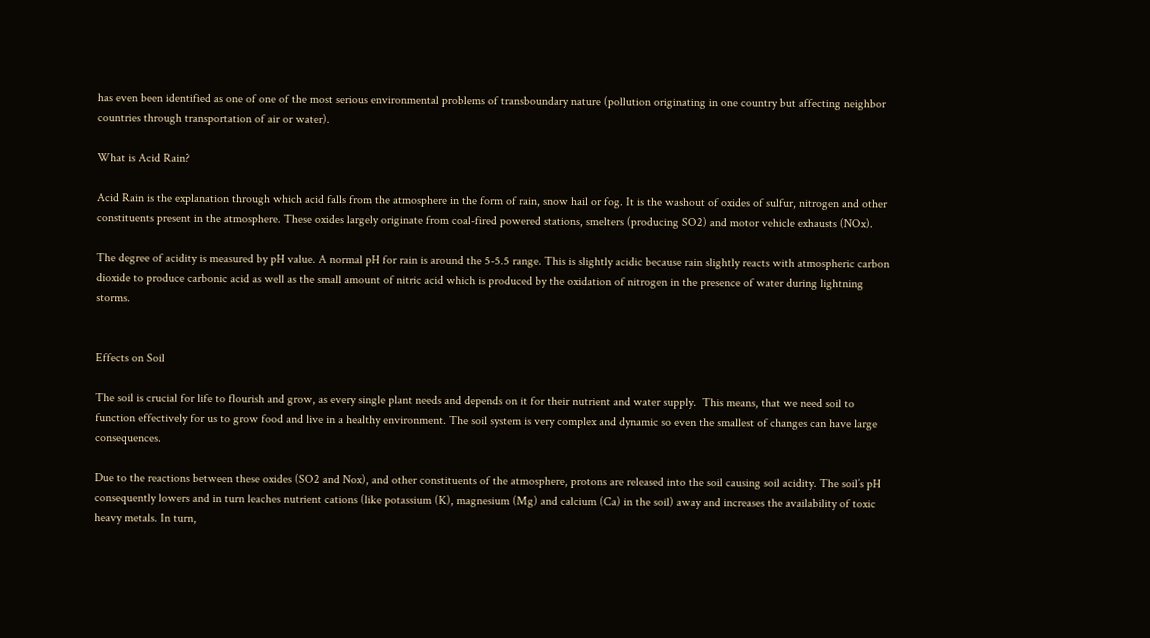has even been identified as one of one of the most serious environmental problems of transboundary nature (pollution originating in one country but affecting neighbor countries through transportation of air or water).

What is Acid Rain?

Acid Rain is the explanation through which acid falls from the atmosphere in the form of rain, snow hail or fog. It is the washout of oxides of sulfur, nitrogen and other constituents present in the atmosphere. These oxides largely originate from coal-fired powered stations, smelters (producing SO2) and motor vehicle exhausts (NOx).

The degree of acidity is measured by pH value. A normal pH for rain is around the 5-5.5 range. This is slightly acidic because rain slightly reacts with atmospheric carbon dioxide to produce carbonic acid as well as the small amount of nitric acid which is produced by the oxidation of nitrogen in the presence of water during lightning storms.


Effects on Soil

The soil is crucial for life to flourish and grow, as every single plant needs and depends on it for their nutrient and water supply.  This means, that we need soil to function effectively for us to grow food and live in a healthy environment. The soil system is very complex and dynamic so even the smallest of changes can have large consequences.

Due to the reactions between these oxides (SO2 and Nox), and other constituents of the atmosphere, protons are released into the soil causing soil acidity. The soil’s pH consequently lowers and in turn leaches nutrient cations (like potassium (K), magnesium (Mg) and calcium (Ca) in the soil) away and increases the availability of toxic heavy metals. In turn,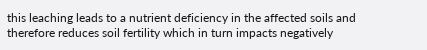this leaching leads to a nutrient deficiency in the affected soils and therefore reduces soil fertility which in turn impacts negatively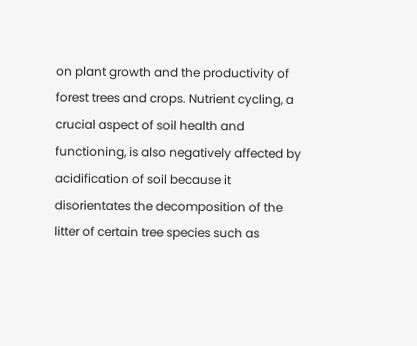on plant growth and the productivity of forest trees and crops. Nutrient cycling, a crucial aspect of soil health and functioning, is also negatively affected by acidification of soil because it disorientates the decomposition of the litter of certain tree species such as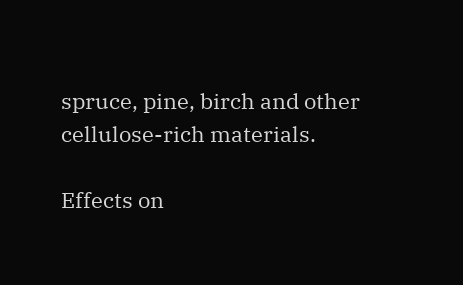spruce, pine, birch and other cellulose-rich materials.

Effects on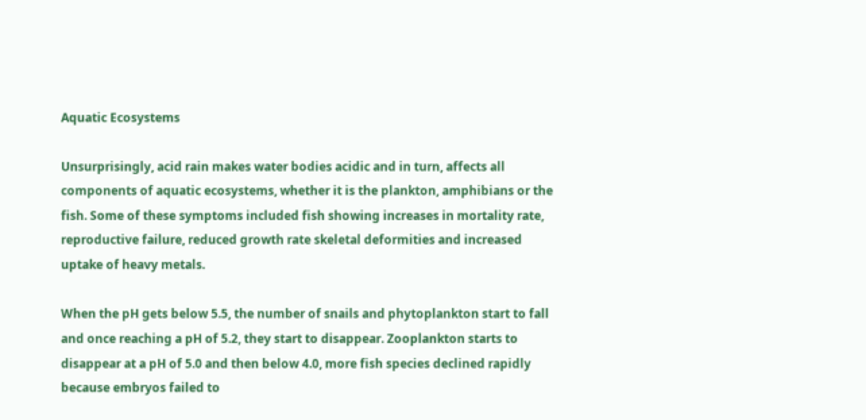Aquatic Ecosystems

Unsurprisingly, acid rain makes water bodies acidic and in turn, affects all components of aquatic ecosystems, whether it is the plankton, amphibians or the fish. Some of these symptoms included fish showing increases in mortality rate, reproductive failure, reduced growth rate skeletal deformities and increased uptake of heavy metals.

When the pH gets below 5.5, the number of snails and phytoplankton start to fall and once reaching a pH of 5.2, they start to disappear. Zooplankton starts to disappear at a pH of 5.0 and then below 4.0, more fish species declined rapidly because embryos failed to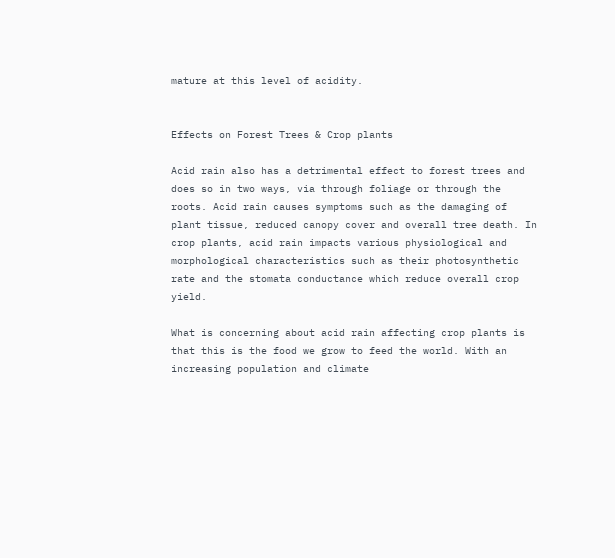mature at this level of acidity.


Effects on Forest Trees & Crop plants

Acid rain also has a detrimental effect to forest trees and does so in two ways, via through foliage or through the roots. Acid rain causes symptoms such as the damaging of plant tissue, reduced canopy cover and overall tree death. In crop plants, acid rain impacts various physiological and morphological characteristics such as their photosynthetic rate and the stomata conductance which reduce overall crop yield.

What is concerning about acid rain affecting crop plants is that this is the food we grow to feed the world. With an increasing population and climate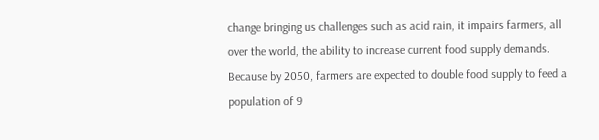change bringing us challenges such as acid rain, it impairs farmers, all over the world, the ability to increase current food supply demands. Because by 2050, farmers are expected to double food supply to feed a population of 9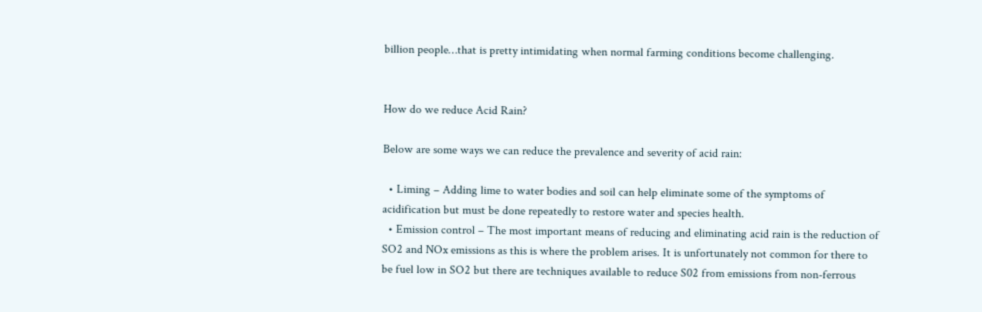billion people…that is pretty intimidating when normal farming conditions become challenging.


How do we reduce Acid Rain?

Below are some ways we can reduce the prevalence and severity of acid rain:

  • Liming – Adding lime to water bodies and soil can help eliminate some of the symptoms of acidification but must be done repeatedly to restore water and species health.
  • Emission control – The most important means of reducing and eliminating acid rain is the reduction of SO2 and NOx emissions as this is where the problem arises. It is unfortunately not common for there to be fuel low in SO2 but there are techniques available to reduce S02 from emissions from non-ferrous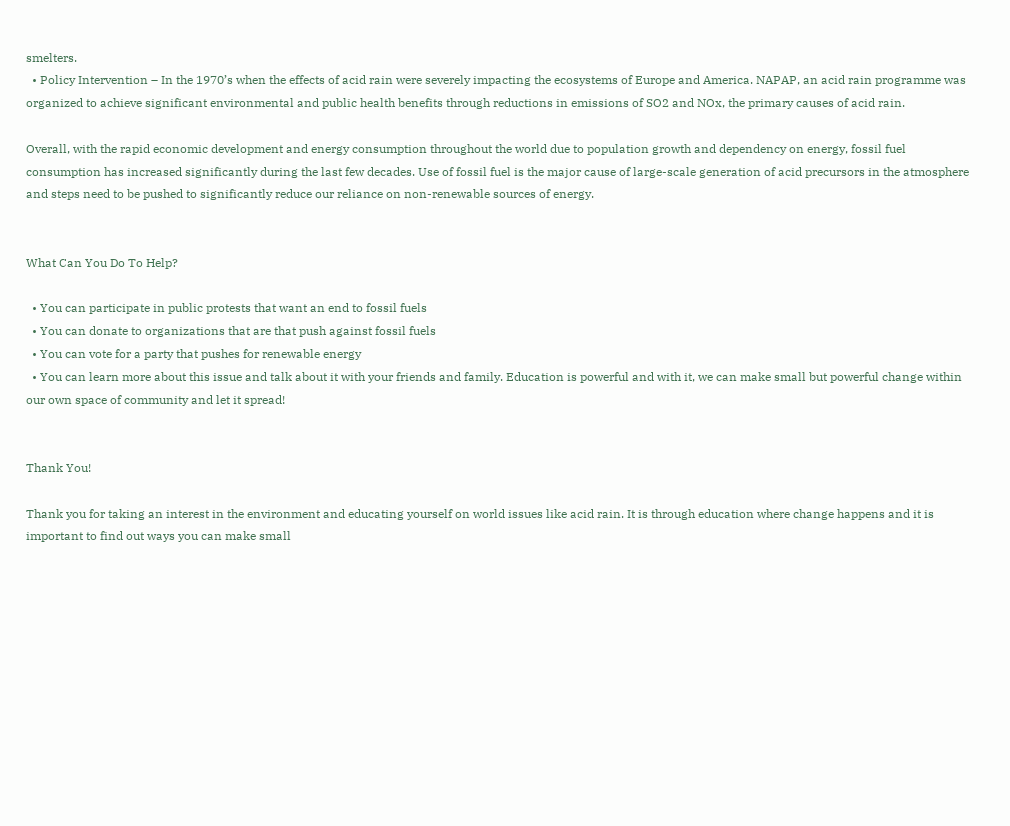smelters.
  • Policy Intervention – In the 1970’s when the effects of acid rain were severely impacting the ecosystems of Europe and America. NAPAP, an acid rain programme was organized to achieve significant environmental and public health benefits through reductions in emissions of SO2 and NOx, the primary causes of acid rain.

Overall, with the rapid economic development and energy consumption throughout the world due to population growth and dependency on energy, fossil fuel consumption has increased significantly during the last few decades. Use of fossil fuel is the major cause of large-scale generation of acid precursors in the atmosphere and steps need to be pushed to significantly reduce our reliance on non-renewable sources of energy.


What Can You Do To Help?

  • You can participate in public protests that want an end to fossil fuels
  • You can donate to organizations that are that push against fossil fuels
  • You can vote for a party that pushes for renewable energy
  • You can learn more about this issue and talk about it with your friends and family. Education is powerful and with it, we can make small but powerful change within our own space of community and let it spread!


Thank You!

Thank you for taking an interest in the environment and educating yourself on world issues like acid rain. It is through education where change happens and it is important to find out ways you can make small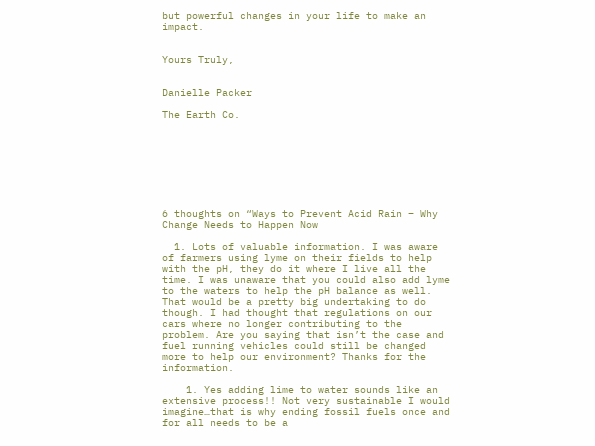but powerful changes in your life to make an impact.


Yours Truly,


Danielle Packer

The Earth Co.








6 thoughts on “Ways to Prevent Acid Rain – Why Change Needs to Happen Now

  1. Lots of valuable information. I was aware of farmers using lyme on their fields to help with the pH, they do it where I live all the time. I was unaware that you could also add lyme to the waters to help the pH balance as well. That would be a pretty big undertaking to do though. I had thought that regulations on our cars where no longer contributing to the problem. Are you saying that isn’t the case and fuel running vehicles could still be changed more to help our environment? Thanks for the information.

    1. Yes adding lime to water sounds like an extensive process!! Not very sustainable I would imagine…that is why ending fossil fuels once and for all needs to be a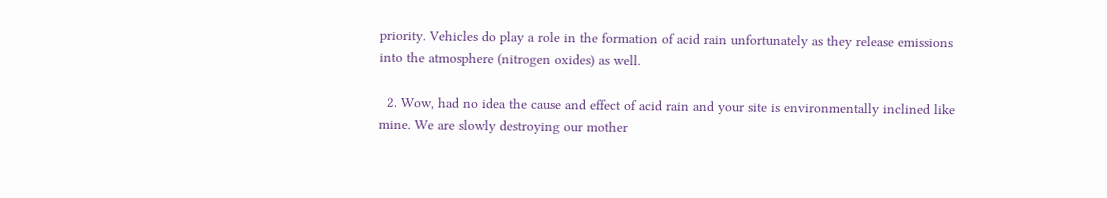priority. Vehicles do play a role in the formation of acid rain unfortunately as they release emissions into the atmosphere (nitrogen oxides) as well.

  2. Wow, had no idea the cause and effect of acid rain and your site is environmentally inclined like mine. We are slowly destroying our mother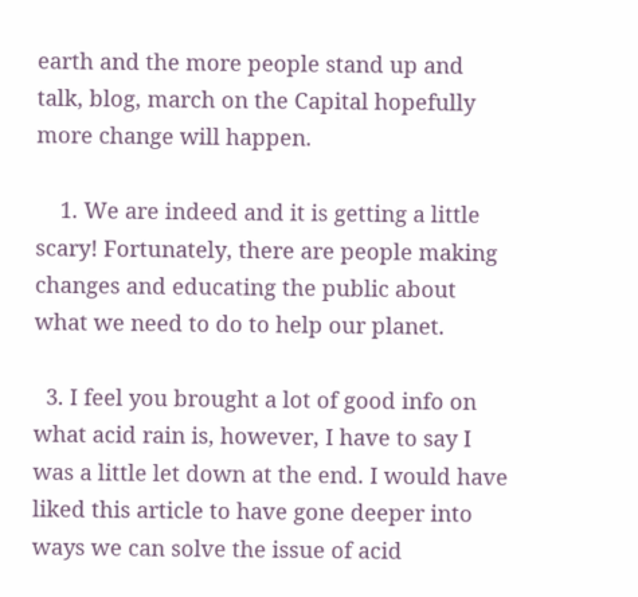earth and the more people stand up and talk, blog, march on the Capital hopefully more change will happen.

    1. We are indeed and it is getting a little scary! Fortunately, there are people making changes and educating the public about what we need to do to help our planet.

  3. I feel you brought a lot of good info on what acid rain is, however, I have to say I was a little let down at the end. I would have liked this article to have gone deeper into ways we can solve the issue of acid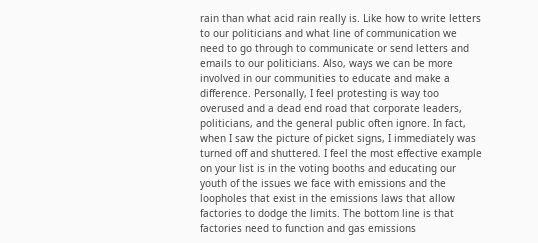rain than what acid rain really is. Like how to write letters to our politicians and what line of communication we need to go through to communicate or send letters and emails to our politicians. Also, ways we can be more involved in our communities to educate and make a difference. Personally, I feel protesting is way too overused and a dead end road that corporate leaders, politicians, and the general public often ignore. In fact, when I saw the picture of picket signs, I immediately was turned off and shuttered. I feel the most effective example on your list is in the voting booths and educating our youth of the issues we face with emissions and the loopholes that exist in the emissions laws that allow factories to dodge the limits. The bottom line is that factories need to function and gas emissions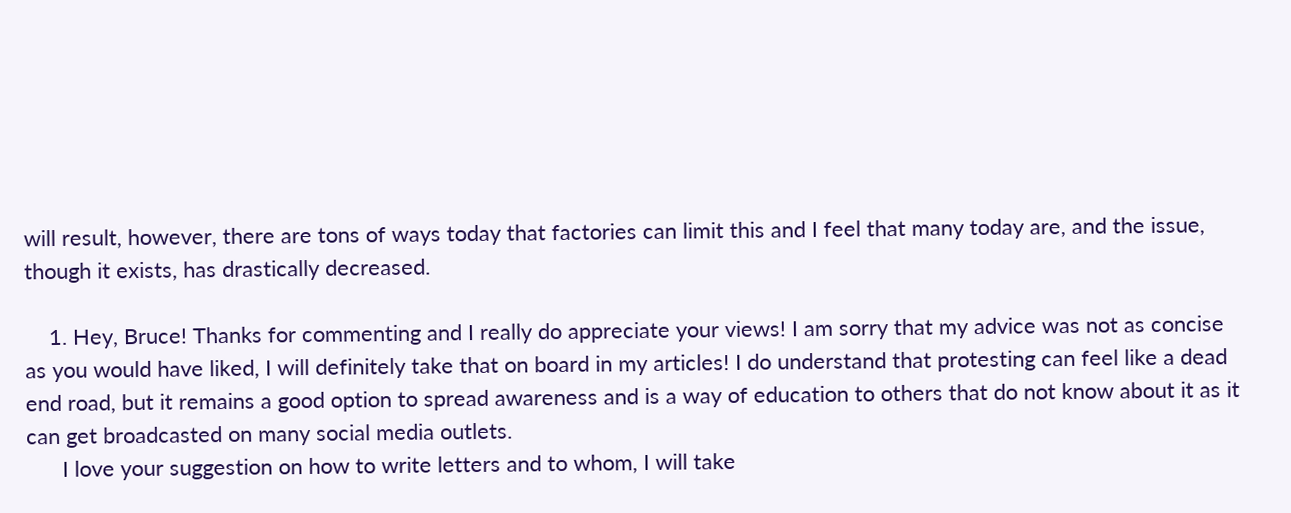will result, however, there are tons of ways today that factories can limit this and I feel that many today are, and the issue, though it exists, has drastically decreased.

    1. Hey, Bruce! Thanks for commenting and I really do appreciate your views! I am sorry that my advice was not as concise as you would have liked, I will definitely take that on board in my articles! I do understand that protesting can feel like a dead end road, but it remains a good option to spread awareness and is a way of education to others that do not know about it as it can get broadcasted on many social media outlets.
      I love your suggestion on how to write letters and to whom, I will take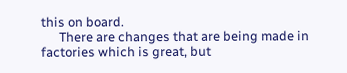this on board.
      There are changes that are being made in factories which is great, but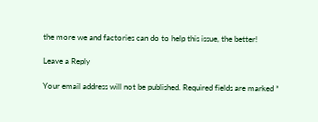the more we and factories can do to help this issue, the better!

Leave a Reply

Your email address will not be published. Required fields are marked *